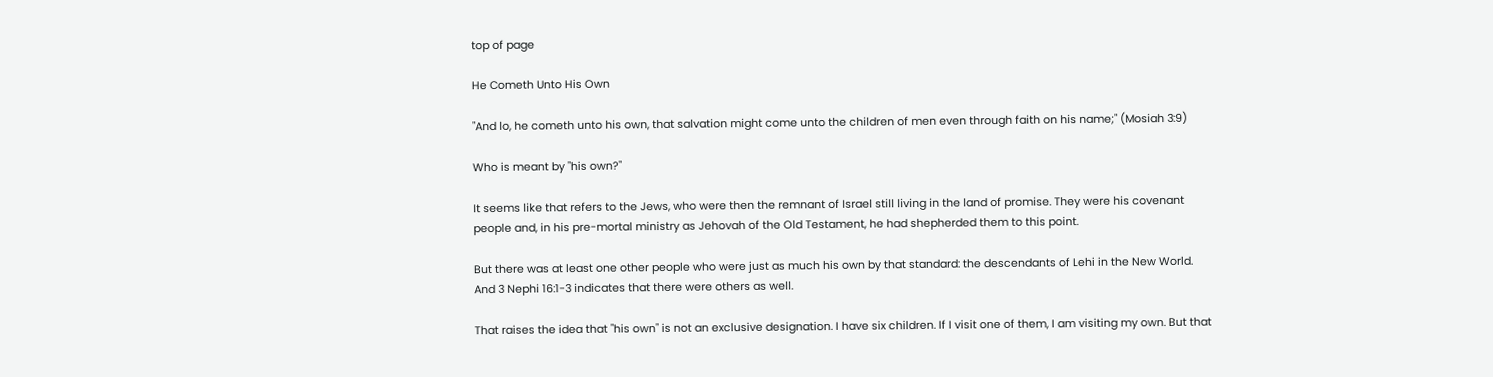top of page

He Cometh Unto His Own

"And lo, he cometh unto his own, that salvation might come unto the children of men even through faith on his name;" (Mosiah 3:9)

Who is meant by "his own?"

It seems like that refers to the Jews, who were then the remnant of Israel still living in the land of promise. They were his covenant people and, in his pre-mortal ministry as Jehovah of the Old Testament, he had shepherded them to this point.

But there was at least one other people who were just as much his own by that standard: the descendants of Lehi in the New World. And 3 Nephi 16:1-3 indicates that there were others as well.

That raises the idea that "his own" is not an exclusive designation. I have six children. If I visit one of them, I am visiting my own. But that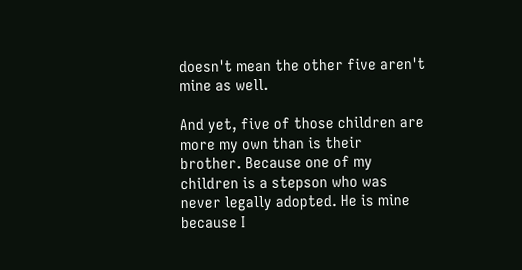doesn't mean the other five aren't mine as well.

And yet, five of those children are more my own than is their brother. Because one of my children is a stepson who was never legally adopted. He is mine because I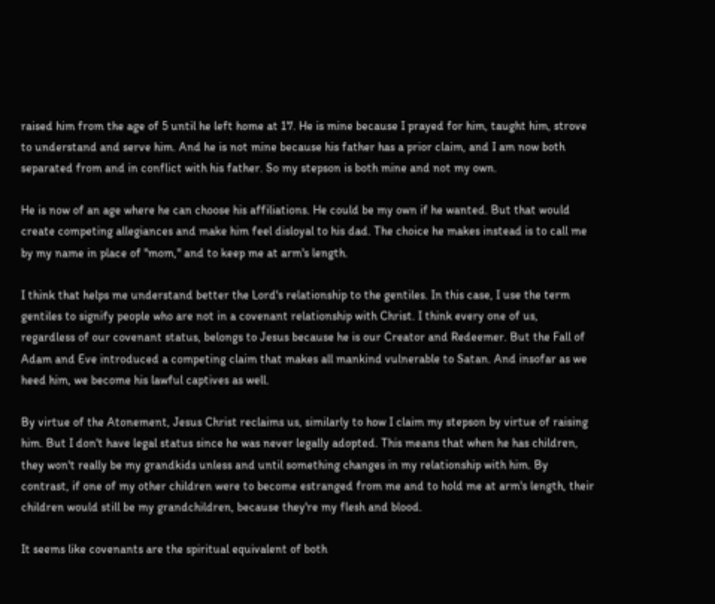raised him from the age of 5 until he left home at 17. He is mine because I prayed for him, taught him, strove to understand and serve him. And he is not mine because his father has a prior claim, and I am now both separated from and in conflict with his father. So my stepson is both mine and not my own.

He is now of an age where he can choose his affiliations. He could be my own if he wanted. But that would create competing allegiances and make him feel disloyal to his dad. The choice he makes instead is to call me by my name in place of "mom," and to keep me at arm's length.

I think that helps me understand better the Lord's relationship to the gentiles. In this case, I use the term gentiles to signify people who are not in a covenant relationship with Christ. I think every one of us, regardless of our covenant status, belongs to Jesus because he is our Creator and Redeemer. But the Fall of Adam and Eve introduced a competing claim that makes all mankind vulnerable to Satan. And insofar as we heed him, we become his lawful captives as well.

By virtue of the Atonement, Jesus Christ reclaims us, similarly to how I claim my stepson by virtue of raising him. But I don't have legal status since he was never legally adopted. This means that when he has children, they won't really be my grandkids unless and until something changes in my relationship with him. By contrast, if one of my other children were to become estranged from me and to hold me at arm's length, their children would still be my grandchildren, because they're my flesh and blood.

It seems like covenants are the spiritual equivalent of both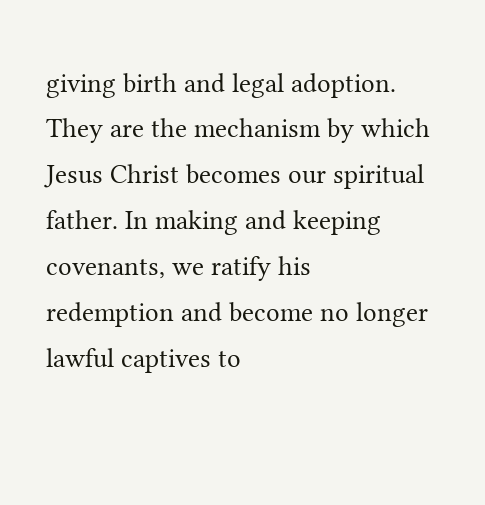giving birth and legal adoption. They are the mechanism by which Jesus Christ becomes our spiritual father. In making and keeping covenants, we ratify his redemption and become no longer lawful captives to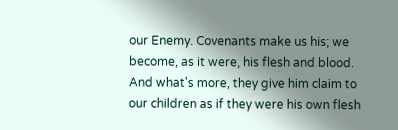our Enemy. Covenants make us his; we become, as it were, his flesh and blood. And what's more, they give him claim to our children as if they were his own flesh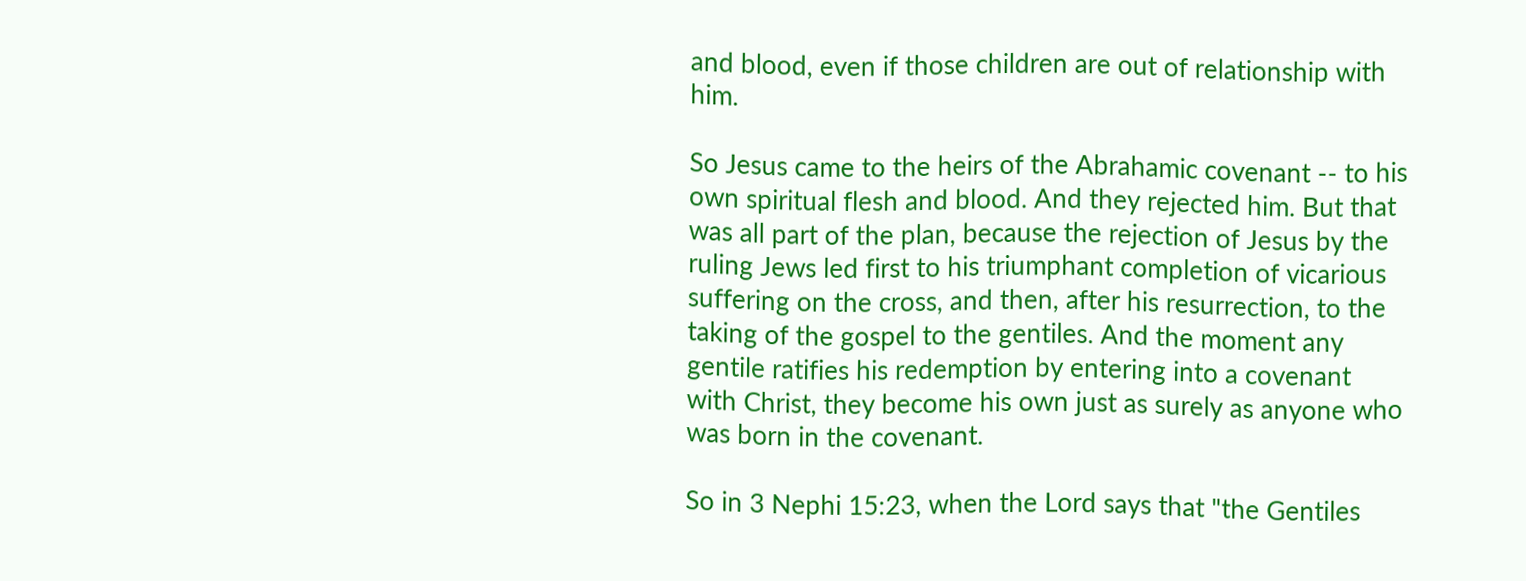and blood, even if those children are out of relationship with him.

So Jesus came to the heirs of the Abrahamic covenant -- to his own spiritual flesh and blood. And they rejected him. But that was all part of the plan, because the rejection of Jesus by the ruling Jews led first to his triumphant completion of vicarious suffering on the cross, and then, after his resurrection, to the taking of the gospel to the gentiles. And the moment any gentile ratifies his redemption by entering into a covenant with Christ, they become his own just as surely as anyone who was born in the covenant.

So in 3 Nephi 15:23, when the Lord says that "the Gentiles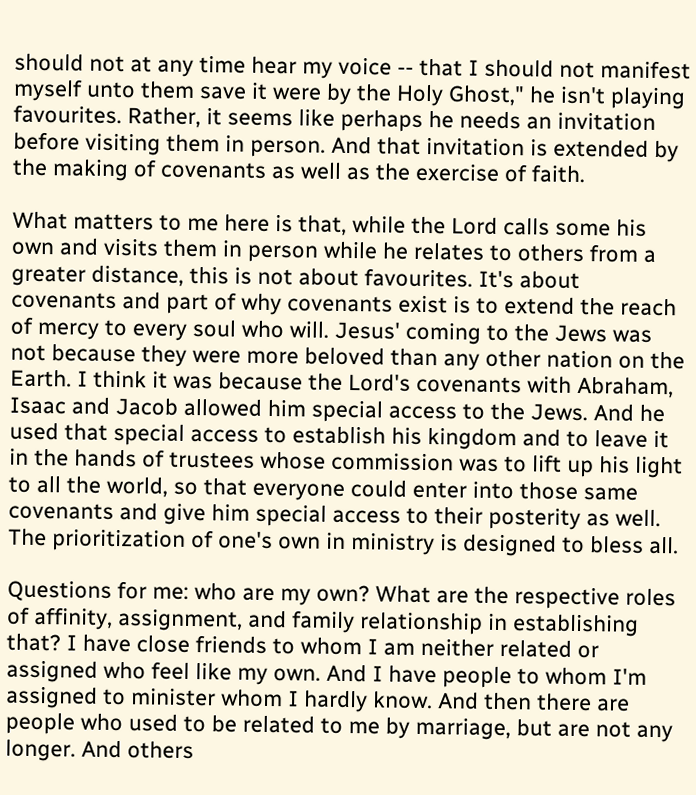should not at any time hear my voice -- that I should not manifest myself unto them save it were by the Holy Ghost," he isn't playing favourites. Rather, it seems like perhaps he needs an invitation before visiting them in person. And that invitation is extended by the making of covenants as well as the exercise of faith.

What matters to me here is that, while the Lord calls some his own and visits them in person while he relates to others from a greater distance, this is not about favourites. It's about covenants and part of why covenants exist is to extend the reach of mercy to every soul who will. Jesus' coming to the Jews was not because they were more beloved than any other nation on the Earth. I think it was because the Lord's covenants with Abraham, Isaac and Jacob allowed him special access to the Jews. And he used that special access to establish his kingdom and to leave it in the hands of trustees whose commission was to lift up his light to all the world, so that everyone could enter into those same covenants and give him special access to their posterity as well. The prioritization of one's own in ministry is designed to bless all.

Questions for me: who are my own? What are the respective roles of affinity, assignment, and family relationship in establishing that? I have close friends to whom I am neither related or assigned who feel like my own. And I have people to whom I'm assigned to minister whom I hardly know. And then there are people who used to be related to me by marriage, but are not any longer. And others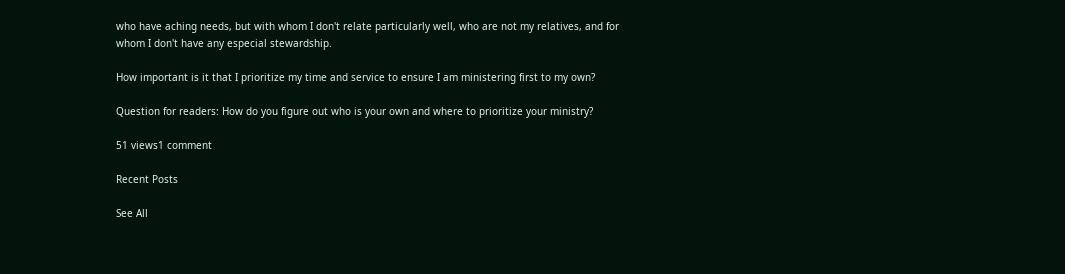who have aching needs, but with whom I don't relate particularly well, who are not my relatives, and for whom I don't have any especial stewardship.

How important is it that I prioritize my time and service to ensure I am ministering first to my own?

Question for readers: How do you figure out who is your own and where to prioritize your ministry?

51 views1 comment

Recent Posts

See All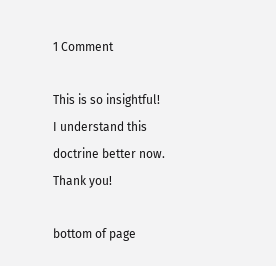1 Comment

This is so insightful! I understand this doctrine better now. Thank you!

bottom of page